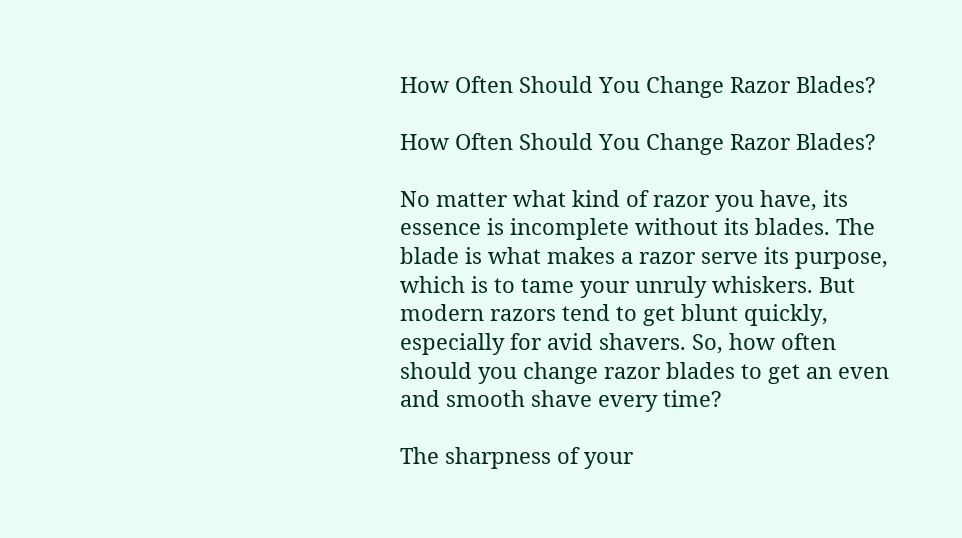How Often Should You Change Razor Blades?

How Often Should You Change Razor Blades?

No matter what kind of razor you have, its essence is incomplete without its blades. The blade is what makes a razor serve its purpose, which is to tame your unruly whiskers. But modern razors tend to get blunt quickly, especially for avid shavers. So, how often should you change razor blades to get an even and smooth shave every time?

The sharpness of your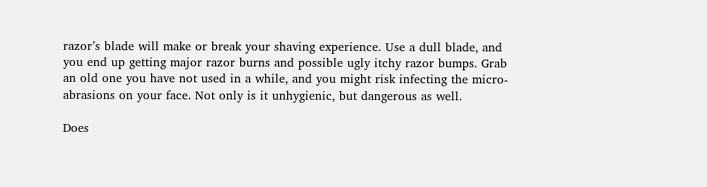razor’s blade will make or break your shaving experience. Use a dull blade, and you end up getting major razor burns and possible ugly itchy razor bumps. Grab an old one you have not used in a while, and you might risk infecting the micro-abrasions on your face. Not only is it unhygienic, but dangerous as well.

Does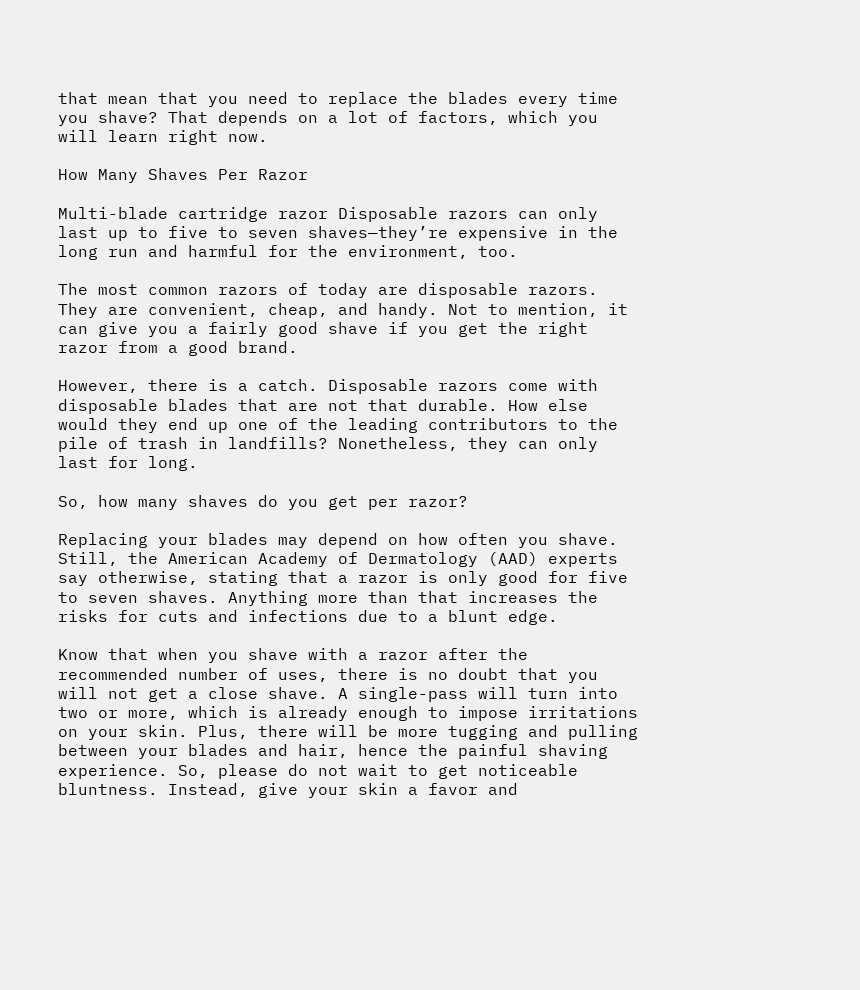that mean that you need to replace the blades every time you shave? That depends on a lot of factors, which you will learn right now.

How Many Shaves Per Razor

Multi-blade cartridge razor Disposable razors can only last up to five to seven shaves—they’re expensive in the long run and harmful for the environment, too.

The most common razors of today are disposable razors. They are convenient, cheap, and handy. Not to mention, it can give you a fairly good shave if you get the right razor from a good brand.

However, there is a catch. Disposable razors come with disposable blades that are not that durable. How else would they end up one of the leading contributors to the pile of trash in landfills? Nonetheless, they can only last for long.

So, how many shaves do you get per razor?

Replacing your blades may depend on how often you shave. Still, the American Academy of Dermatology (AAD) experts say otherwise, stating that a razor is only good for five to seven shaves. Anything more than that increases the risks for cuts and infections due to a blunt edge.

Know that when you shave with a razor after the recommended number of uses, there is no doubt that you will not get a close shave. A single-pass will turn into two or more, which is already enough to impose irritations on your skin. Plus, there will be more tugging and pulling between your blades and hair, hence the painful shaving experience. So, please do not wait to get noticeable bluntness. Instead, give your skin a favor and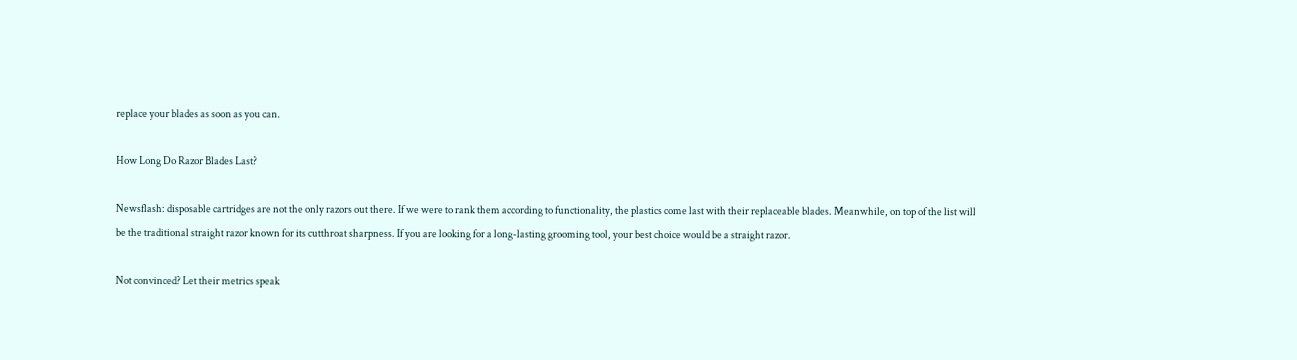replace your blades as soon as you can.

How Long Do Razor Blades Last?

Newsflash: disposable cartridges are not the only razors out there. If we were to rank them according to functionality, the plastics come last with their replaceable blades. Meanwhile, on top of the list will be the traditional straight razor known for its cutthroat sharpness. If you are looking for a long-lasting grooming tool, your best choice would be a straight razor.

Not convinced? Let their metrics speak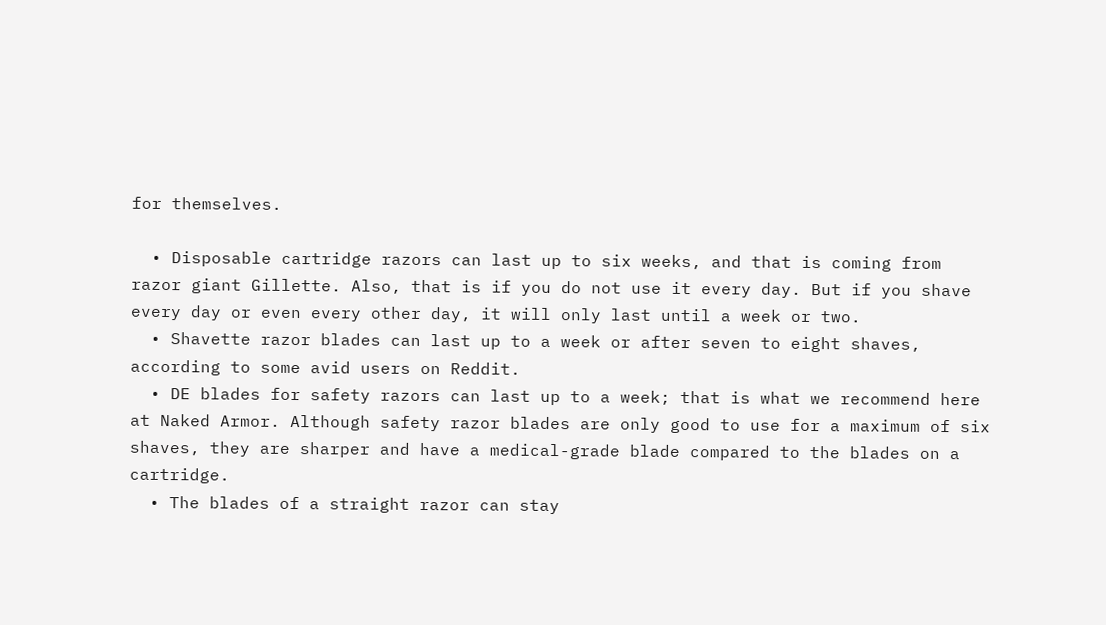for themselves.

  • Disposable cartridge razors can last up to six weeks, and that is coming from razor giant Gillette. Also, that is if you do not use it every day. But if you shave every day or even every other day, it will only last until a week or two.
  • Shavette razor blades can last up to a week or after seven to eight shaves, according to some avid users on Reddit.
  • DE blades for safety razors can last up to a week; that is what we recommend here at Naked Armor. Although safety razor blades are only good to use for a maximum of six shaves, they are sharper and have a medical-grade blade compared to the blades on a cartridge.
  • The blades of a straight razor can stay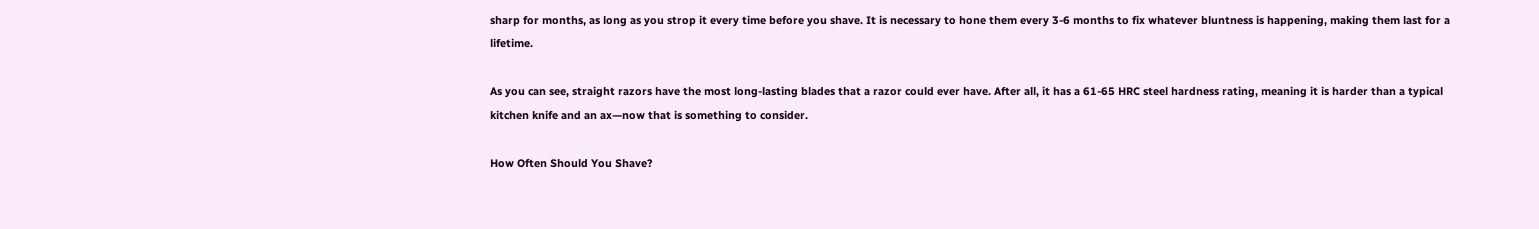sharp for months, as long as you strop it every time before you shave. It is necessary to hone them every 3-6 months to fix whatever bluntness is happening, making them last for a lifetime.

As you can see, straight razors have the most long-lasting blades that a razor could ever have. After all, it has a 61-65 HRC steel hardness rating, meaning it is harder than a typical kitchen knife and an ax—now that is something to consider.

How Often Should You Shave?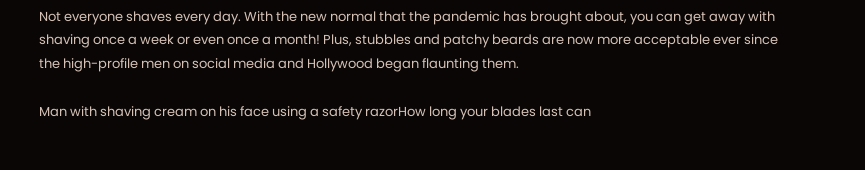Not everyone shaves every day. With the new normal that the pandemic has brought about, you can get away with shaving once a week or even once a month! Plus, stubbles and patchy beards are now more acceptable ever since the high-profile men on social media and Hollywood began flaunting them.

Man with shaving cream on his face using a safety razorHow long your blades last can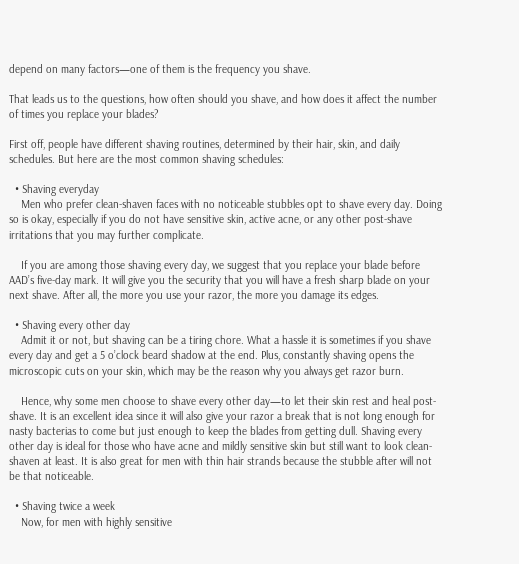depend on many factors—one of them is the frequency you shave.

That leads us to the questions, how often should you shave, and how does it affect the number of times you replace your blades?

First off, people have different shaving routines, determined by their hair, skin, and daily schedules. But here are the most common shaving schedules:

  • Shaving everyday
    Men who prefer clean-shaven faces with no noticeable stubbles opt to shave every day. Doing so is okay, especially if you do not have sensitive skin, active acne, or any other post-shave irritations that you may further complicate.

    If you are among those shaving every day, we suggest that you replace your blade before AAD’s five-day mark. It will give you the security that you will have a fresh sharp blade on your next shave. After all, the more you use your razor, the more you damage its edges.

  • Shaving every other day
    Admit it or not, but shaving can be a tiring chore. What a hassle it is sometimes if you shave every day and get a 5 o’clock beard shadow at the end. Plus, constantly shaving opens the microscopic cuts on your skin, which may be the reason why you always get razor burn.

    Hence, why some men choose to shave every other day—to let their skin rest and heal post-shave. It is an excellent idea since it will also give your razor a break that is not long enough for nasty bacterias to come but just enough to keep the blades from getting dull. Shaving every other day is ideal for those who have acne and mildly sensitive skin but still want to look clean-shaven at least. It is also great for men with thin hair strands because the stubble after will not be that noticeable.

  • Shaving twice a week
    Now, for men with highly sensitive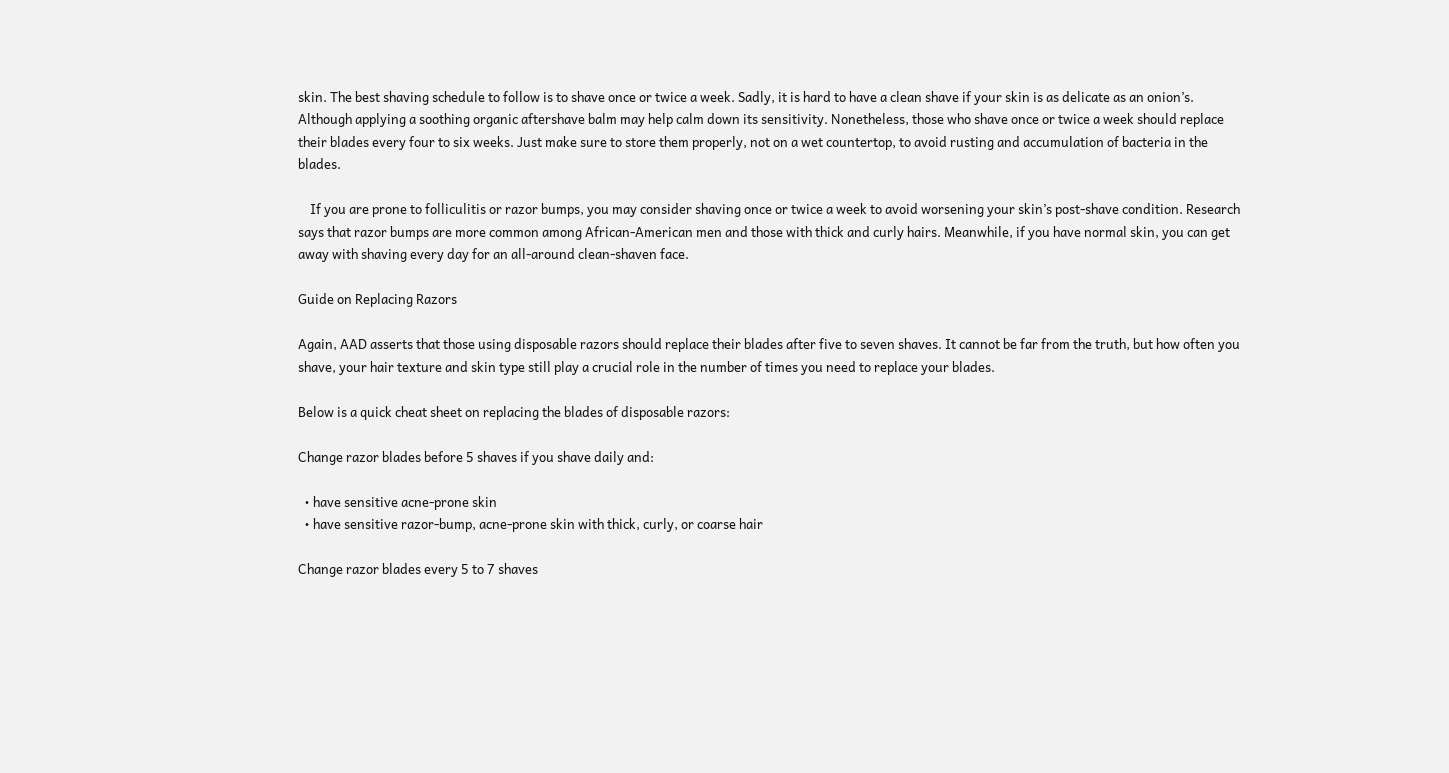skin. The best shaving schedule to follow is to shave once or twice a week. Sadly, it is hard to have a clean shave if your skin is as delicate as an onion’s. Although applying a soothing organic aftershave balm may help calm down its sensitivity. Nonetheless, those who shave once or twice a week should replace their blades every four to six weeks. Just make sure to store them properly, not on a wet countertop, to avoid rusting and accumulation of bacteria in the blades.

    If you are prone to folliculitis or razor bumps, you may consider shaving once or twice a week to avoid worsening your skin’s post-shave condition. Research says that razor bumps are more common among African-American men and those with thick and curly hairs. Meanwhile, if you have normal skin, you can get away with shaving every day for an all-around clean-shaven face.

Guide on Replacing Razors

Again, AAD asserts that those using disposable razors should replace their blades after five to seven shaves. It cannot be far from the truth, but how often you shave, your hair texture and skin type still play a crucial role in the number of times you need to replace your blades.

Below is a quick cheat sheet on replacing the blades of disposable razors:

Change razor blades before 5 shaves if you shave daily and:

  • have sensitive acne-prone skin
  • have sensitive razor-bump, acne-prone skin with thick, curly, or coarse hair

Change razor blades every 5 to 7 shaves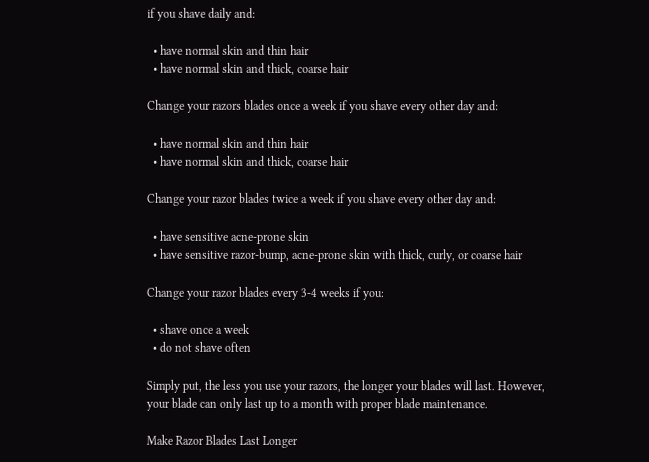if you shave daily and:

  • have normal skin and thin hair
  • have normal skin and thick, coarse hair

Change your razors blades once a week if you shave every other day and:

  • have normal skin and thin hair
  • have normal skin and thick, coarse hair

Change your razor blades twice a week if you shave every other day and:

  • have sensitive acne-prone skin
  • have sensitive razor-bump, acne-prone skin with thick, curly, or coarse hair

Change your razor blades every 3-4 weeks if you:

  • shave once a week
  • do not shave often

Simply put, the less you use your razors, the longer your blades will last. However, your blade can only last up to a month with proper blade maintenance.

Make Razor Blades Last Longer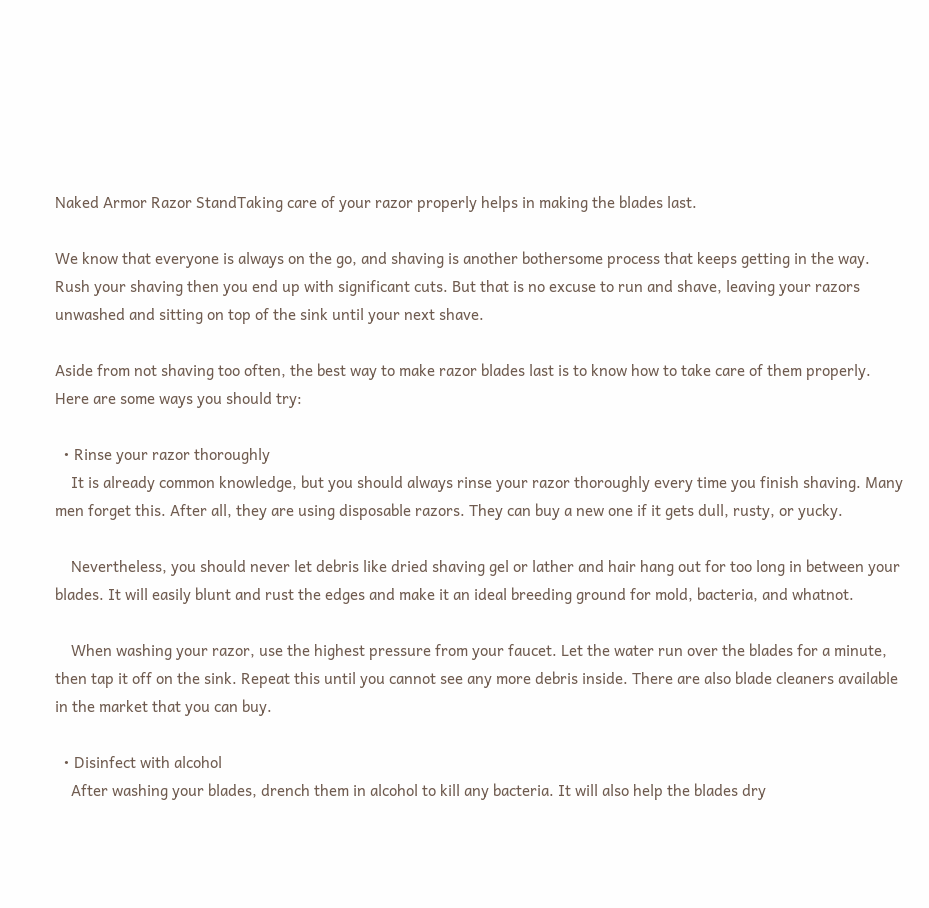Naked Armor Razor StandTaking care of your razor properly helps in making the blades last.

We know that everyone is always on the go, and shaving is another bothersome process that keeps getting in the way. Rush your shaving then you end up with significant cuts. But that is no excuse to run and shave, leaving your razors unwashed and sitting on top of the sink until your next shave.

Aside from not shaving too often, the best way to make razor blades last is to know how to take care of them properly. Here are some ways you should try:

  • Rinse your razor thoroughly
    It is already common knowledge, but you should always rinse your razor thoroughly every time you finish shaving. Many men forget this. After all, they are using disposable razors. They can buy a new one if it gets dull, rusty, or yucky.

    Nevertheless, you should never let debris like dried shaving gel or lather and hair hang out for too long in between your blades. It will easily blunt and rust the edges and make it an ideal breeding ground for mold, bacteria, and whatnot.

    When washing your razor, use the highest pressure from your faucet. Let the water run over the blades for a minute, then tap it off on the sink. Repeat this until you cannot see any more debris inside. There are also blade cleaners available in the market that you can buy.

  • Disinfect with alcohol
    After washing your blades, drench them in alcohol to kill any bacteria. It will also help the blades dry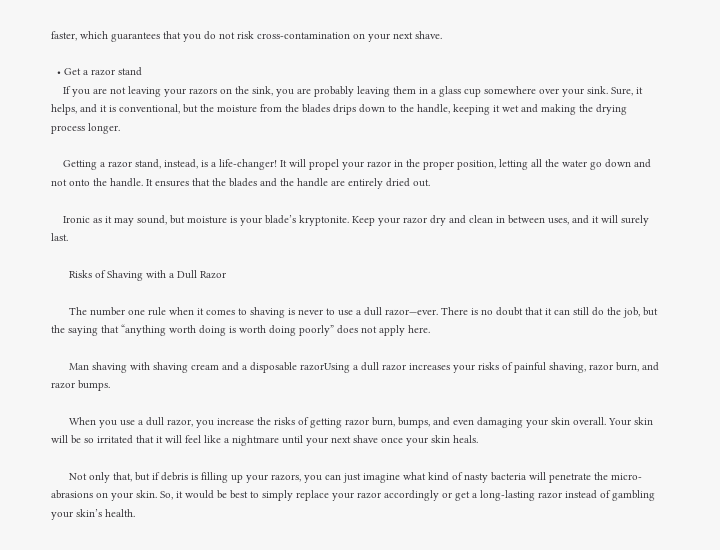faster, which guarantees that you do not risk cross-contamination on your next shave.

  • Get a razor stand
    If you are not leaving your razors on the sink, you are probably leaving them in a glass cup somewhere over your sink. Sure, it helps, and it is conventional, but the moisture from the blades drips down to the handle, keeping it wet and making the drying process longer.

    Getting a razor stand, instead, is a life-changer! It will propel your razor in the proper position, letting all the water go down and not onto the handle. It ensures that the blades and the handle are entirely dried out.

    Ironic as it may sound, but moisture is your blade’s kryptonite. Keep your razor dry and clean in between uses, and it will surely last.

      Risks of Shaving with a Dull Razor

      The number one rule when it comes to shaving is never to use a dull razor—ever. There is no doubt that it can still do the job, but the saying that “anything worth doing is worth doing poorly” does not apply here.

      Man shaving with shaving cream and a disposable razorUsing a dull razor increases your risks of painful shaving, razor burn, and razor bumps.

      When you use a dull razor, you increase the risks of getting razor burn, bumps, and even damaging your skin overall. Your skin will be so irritated that it will feel like a nightmare until your next shave once your skin heals.

      Not only that, but if debris is filling up your razors, you can just imagine what kind of nasty bacteria will penetrate the micro-abrasions on your skin. So, it would be best to simply replace your razor accordingly or get a long-lasting razor instead of gambling your skin’s health.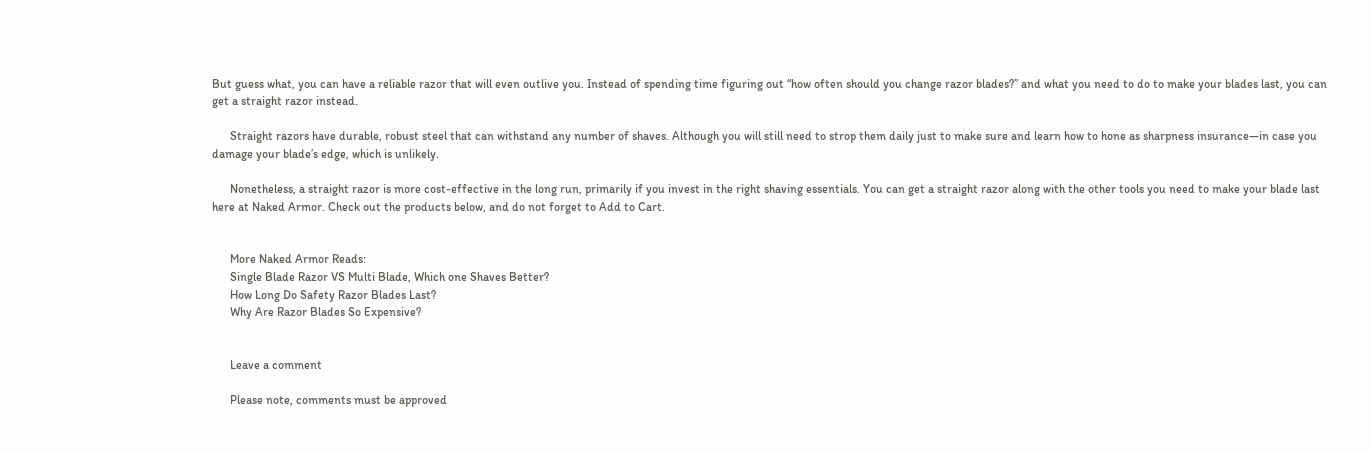But guess what, you can have a reliable razor that will even outlive you. Instead of spending time figuring out “how often should you change razor blades?” and what you need to do to make your blades last, you can get a straight razor instead.

      Straight razors have durable, robust steel that can withstand any number of shaves. Although you will still need to strop them daily just to make sure and learn how to hone as sharpness insurance—in case you damage your blade’s edge, which is unlikely.

      Nonetheless, a straight razor is more cost-effective in the long run, primarily if you invest in the right shaving essentials. You can get a straight razor along with the other tools you need to make your blade last here at Naked Armor. Check out the products below, and do not forget to Add to Cart.


      More Naked Armor Reads:
      Single Blade Razor VS Multi Blade, Which one Shaves Better?
      How Long Do Safety Razor Blades Last?
      Why Are Razor Blades So Expensive?


      Leave a comment

      Please note, comments must be approved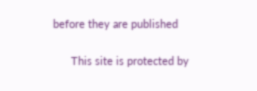before they are published

      This site is protected by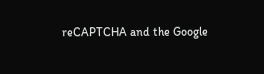reCAPTCHA and the Google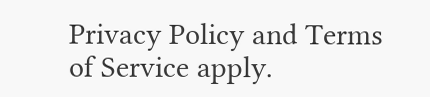Privacy Policy and Terms of Service apply.